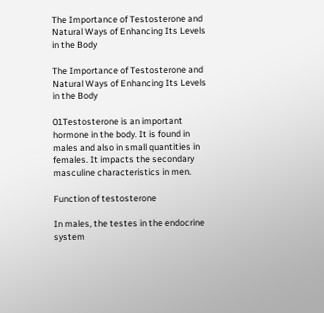The Importance of Testosterone and Natural Ways of Enhancing Its Levels in the Body

The Importance of Testosterone and Natural Ways of Enhancing Its Levels in the Body

01Testosterone is an important hormone in the body. It is found in males and also in small quantities in females. It impacts the secondary masculine characteristics in men.

Function of testosterone

In males, the testes in the endocrine system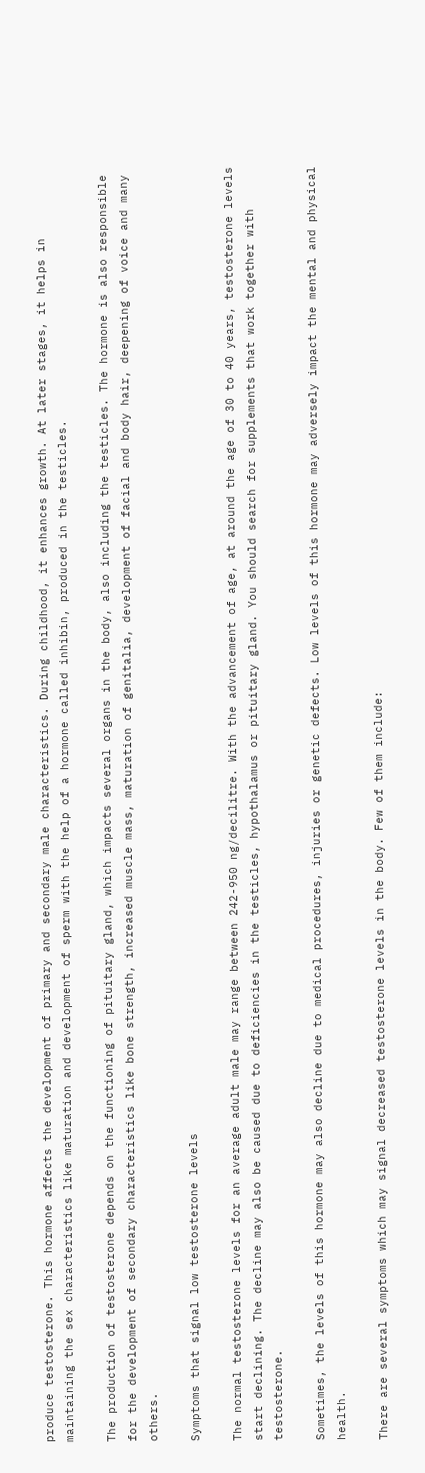produce testosterone. This hormone affects the development of primary and secondary male characteristics. During childhood, it enhances growth. At later stages, it helps in maintaining the sex characteristics like maturation and development of sperm with the help of a hormone called inhibin, produced in the testicles.

The production of testosterone depends on the functioning of pituitary gland, which impacts several organs in the body, also including the testicles. The hormone is also responsible for the development of secondary characteristics like bone strength, increased muscle mass, maturation of genitalia, development of facial and body hair, deepening of voice and many others.

Symptoms that signal low testosterone levels

The normal testosterone levels for an average adult male may range between 242-950 ng/decilitre. With the advancement of age, at around the age of 30 to 40 years, testosterone levels start declining. The decline may also be caused due to deficiencies in the testicles, hypothalamus or pituitary gland. You should search for supplements that work together with testosterone.

Sometimes, the levels of this hormone may also decline due to medical procedures, injuries or genetic defects. Low levels of this hormone may adversely impact the mental and physical health.

There are several symptoms which may signal decreased testosterone levels in the body. Few of them include: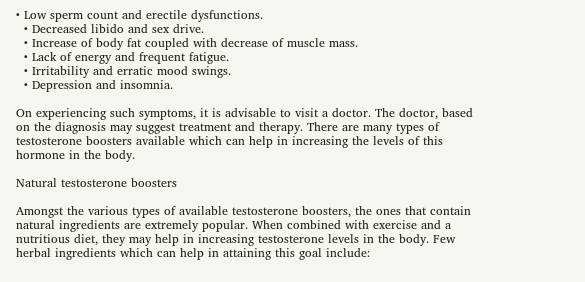• Low sperm count and erectile dysfunctions.
  • Decreased libido and sex drive.
  • Increase of body fat coupled with decrease of muscle mass.
  • Lack of energy and frequent fatigue.
  • Irritability and erratic mood swings.
  • Depression and insomnia.

On experiencing such symptoms, it is advisable to visit a doctor. The doctor, based on the diagnosis may suggest treatment and therapy. There are many types of testosterone boosters available which can help in increasing the levels of this hormone in the body.

Natural testosterone boosters

Amongst the various types of available testosterone boosters, the ones that contain natural ingredients are extremely popular. When combined with exercise and a nutritious diet, they may help in increasing testosterone levels in the body. Few herbal ingredients which can help in attaining this goal include: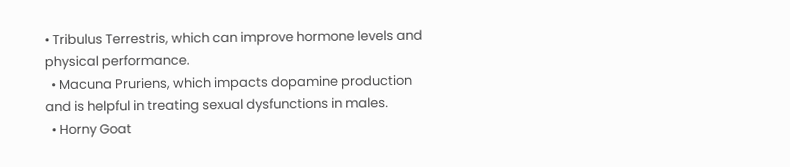• Tribulus Terrestris, which can improve hormone levels and physical performance.
  • Macuna Pruriens, which impacts dopamine production and is helpful in treating sexual dysfunctions in males.
  • Horny Goat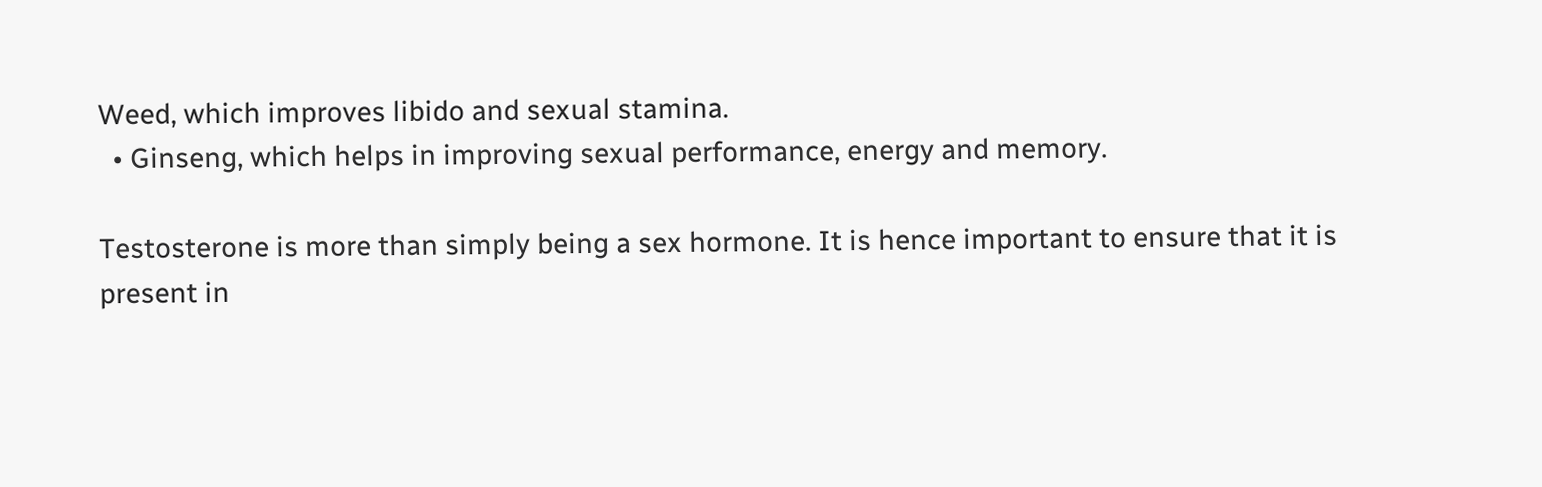Weed, which improves libido and sexual stamina.
  • Ginseng, which helps in improving sexual performance, energy and memory.

Testosterone is more than simply being a sex hormone. It is hence important to ensure that it is present in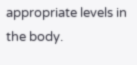appropriate levels in the body.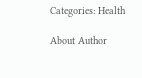Categories: Health

About Author